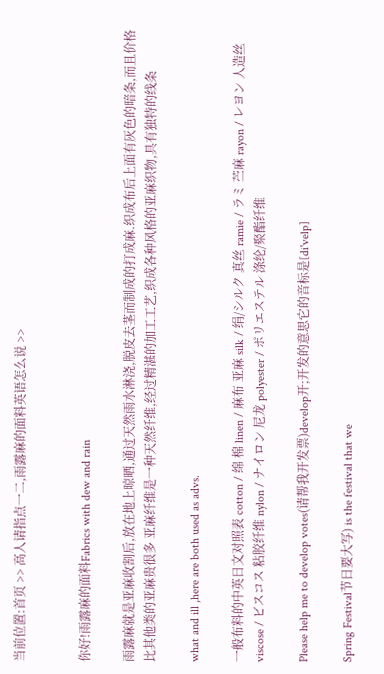当前位置:首页 >> 高人请指点一二,雨露麻的面料英语怎么说 >>


你好!雨露麻的面料Fabrics with dew and rain

雨露麻就是亚麻收割后,放在地上晾晒,通过天然雨水淋浇,脱皮去茎而制成的打成麻.织成布后上面有灰色的暗条,而且价格比其他类的亚麻贵很多 亚麻纤维是一种天然纤维,经过精湛的加工工艺,织成各种风格的亚麻织物,具有独特的线条

what and ill ,here are both used as advs.

一般布料的中英日文对照表 cotton / 绵 棉 linen / 麻布 亚麻 silk / 绢/シルク 真丝 ramie / ラミ 苎麻 rayon / レヨン 人造丝 viscose / ビスコス 粘胶纤维 nylon / ナイロン 尼龙 polyester / ポリエステル 涤纶/聚酯纤维

Please help me to develop votes(请帮我开发票)develop开;开发的意思它的音标是[di'velp]

Spring Festival节日要大写) is the festival that we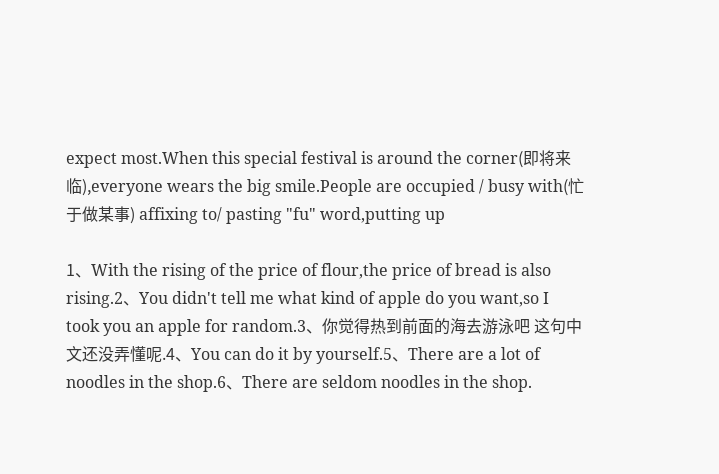expect most.When this special festival is around the corner(即将来临),everyone wears the big smile.People are occupied / busy with(忙于做某事) affixing to/ pasting "fu" word,putting up

1、With the rising of the price of flour,the price of bread is also rising.2、You didn't tell me what kind of apple do you want,so I took you an apple for random.3、你觉得热到前面的海去游泳吧 这句中文还没弄懂呢.4、You can do it by yourself.5、There are a lot of noodles in the shop.6、There are seldom noodles in the shop.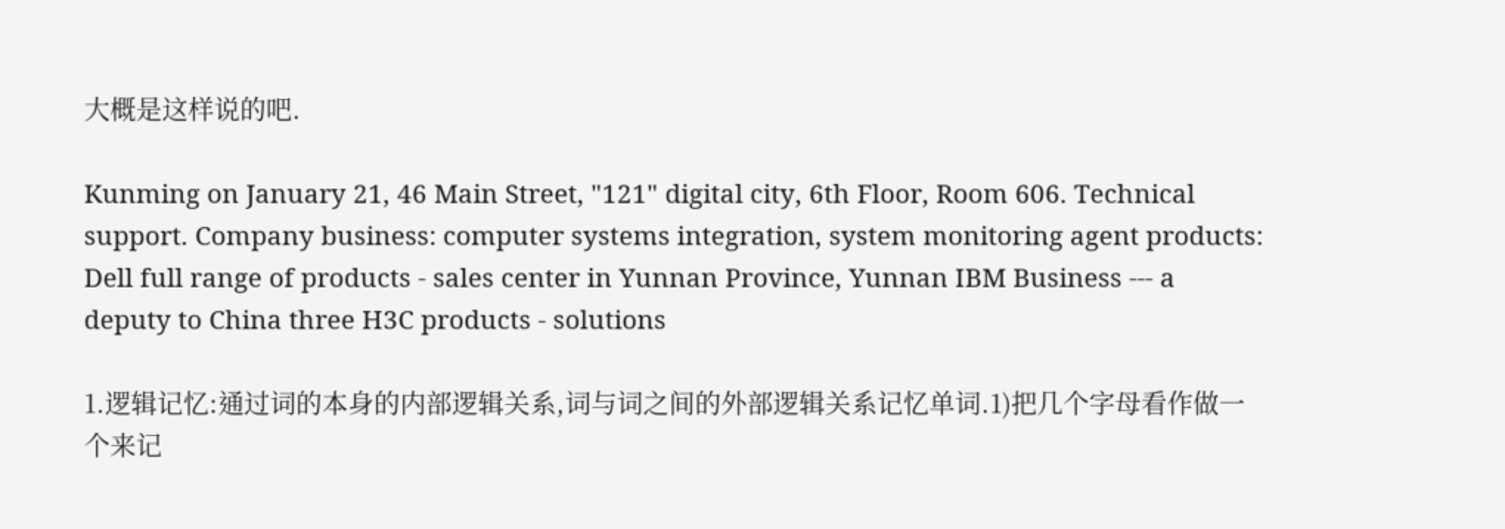大概是这样说的吧.

Kunming on January 21, 46 Main Street, "121" digital city, 6th Floor, Room 606. Technical support. Company business: computer systems integration, system monitoring agent products: Dell full range of products - sales center in Yunnan Province, Yunnan IBM Business --- a deputy to China three H3C products - solutions

1.逻辑记忆:通过词的本身的内部逻辑关系,词与词之间的外部逻辑关系记忆单词.1)把几个字母看作做一个来记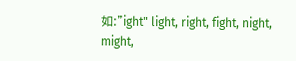如:"ight" light, right, fight, night, might,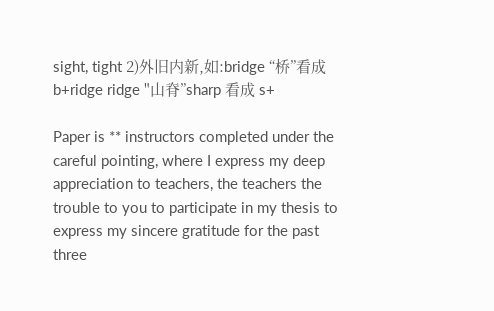sight, tight 2)外旧内新,如:bridge “桥”看成 b+ridge ridge "山脊”sharp 看成 s+

Paper is ** instructors completed under the careful pointing, where I express my deep appreciation to teachers, the teachers the trouble to you to participate in my thesis to express my sincere gratitude for the past three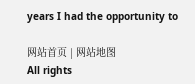years I had the opportunity to

网站首页 | 网站地图
All rights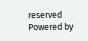reserved Powered by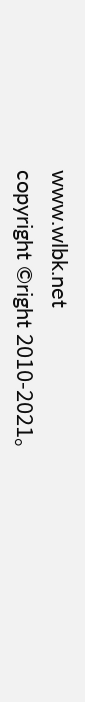www.wlbk.net
copyright ©right 2010-2021。